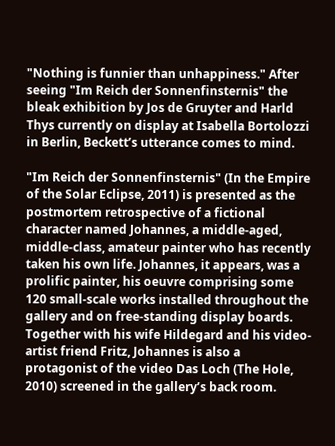"Nothing is funnier than unhappiness." After seeing "Im Reich der Sonnenfinsternis" the bleak exhibition by Jos de Gruyter and Harld Thys currently on display at Isabella Bortolozzi in Berlin, Beckett’s utterance comes to mind.

"Im Reich der Sonnenfinsternis" (In the Empire of the Solar Eclipse, 2011) is presented as the postmortem retrospective of a fictional character named Johannes, a middle-aged, middle-class, amateur painter who has recently taken his own life. Johannes, it appears, was a prolific painter, his oeuvre comprising some 120 small-scale works installed throughout the gallery and on free-standing display boards. Together with his wife Hildegard and his video-artist friend Fritz, Johannes is also a protagonist of the video Das Loch (The Hole, 2010) screened in the gallery’s back room.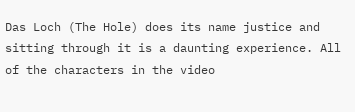Das Loch (The Hole) does its name justice and sitting through it is a daunting experience. All of the characters in the video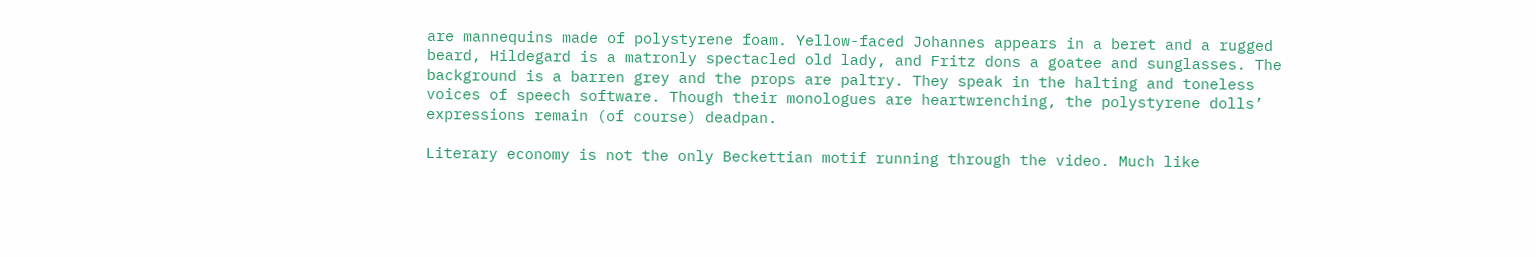are mannequins made of polystyrene foam. Yellow-faced Johannes appears in a beret and a rugged beard, Hildegard is a matronly spectacled old lady, and Fritz dons a goatee and sunglasses. The background is a barren grey and the props are paltry. They speak in the halting and toneless voices of speech software. Though their monologues are heartwrenching, the polystyrene dolls’ expressions remain (of course) deadpan.

Literary economy is not the only Beckettian motif running through the video. Much like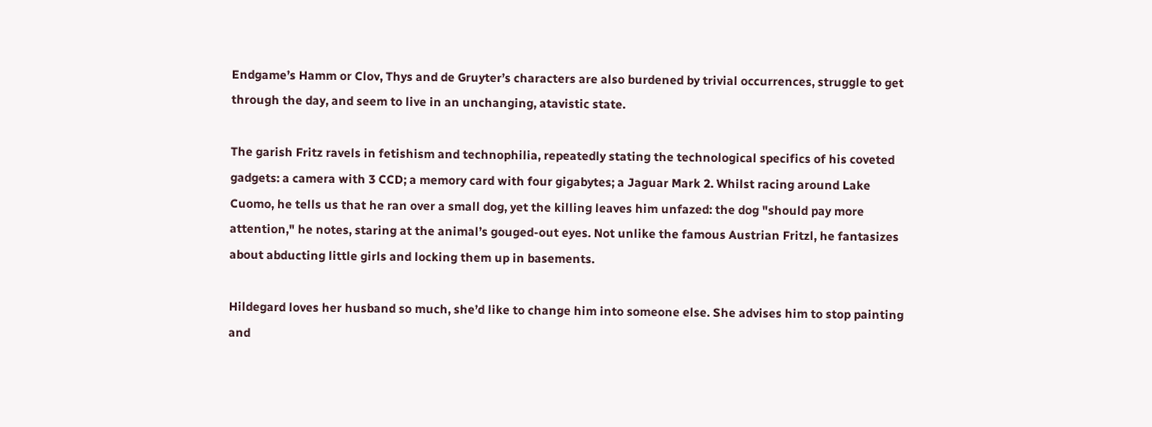Endgame’s Hamm or Clov, Thys and de Gruyter’s characters are also burdened by trivial occurrences, struggle to get through the day, and seem to live in an unchanging, atavistic state.

The garish Fritz ravels in fetishism and technophilia, repeatedly stating the technological specifics of his coveted gadgets: a camera with 3 CCD; a memory card with four gigabytes; a Jaguar Mark 2. Whilst racing around Lake Cuomo, he tells us that he ran over a small dog, yet the killing leaves him unfazed: the dog "should pay more attention," he notes, staring at the animal’s gouged-out eyes. Not unlike the famous Austrian Fritzl, he fantasizes about abducting little girls and locking them up in basements.

Hildegard loves her husband so much, she’d like to change him into someone else. She advises him to stop painting and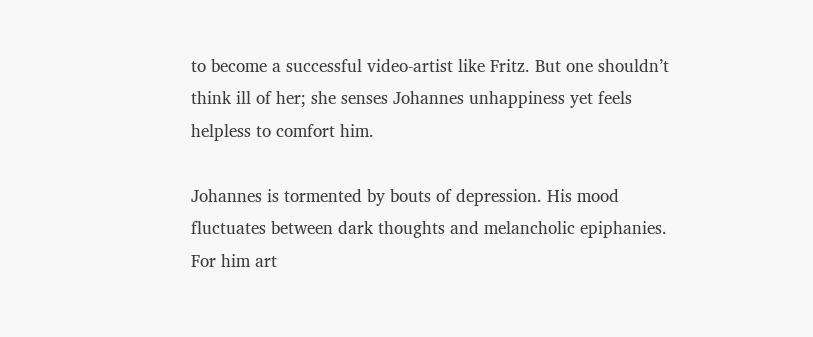to become a successful video-artist like Fritz. But one shouldn’t think ill of her; she senses Johannes unhappiness yet feels helpless to comfort him.

Johannes is tormented by bouts of depression. His mood fluctuates between dark thoughts and melancholic epiphanies. For him art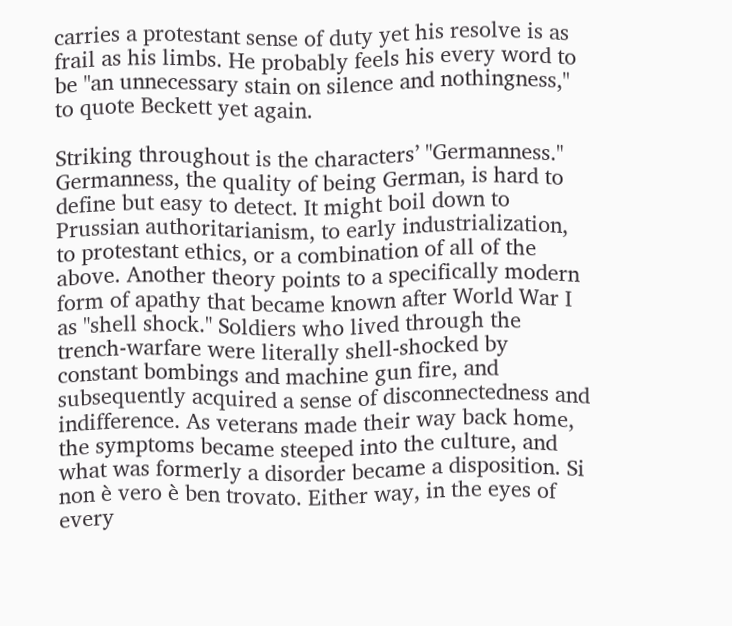carries a protestant sense of duty yet his resolve is as frail as his limbs. He probably feels his every word to be "an unnecessary stain on silence and nothingness," to quote Beckett yet again.

Striking throughout is the characters’ "Germanness."  Germanness, the quality of being German, is hard to define but easy to detect. It might boil down to Prussian authoritarianism, to early industrialization, to protestant ethics, or a combination of all of the above. Another theory points to a specifically modern form of apathy that became known after World War I as "shell shock." Soldiers who lived through the trench-warfare were literally shell-shocked by constant bombings and machine gun fire, and subsequently acquired a sense of disconnectedness and indifference. As veterans made their way back home, the symptoms became steeped into the culture, and what was formerly a disorder became a disposition. Si non è vero è ben trovato. Either way, in the eyes of every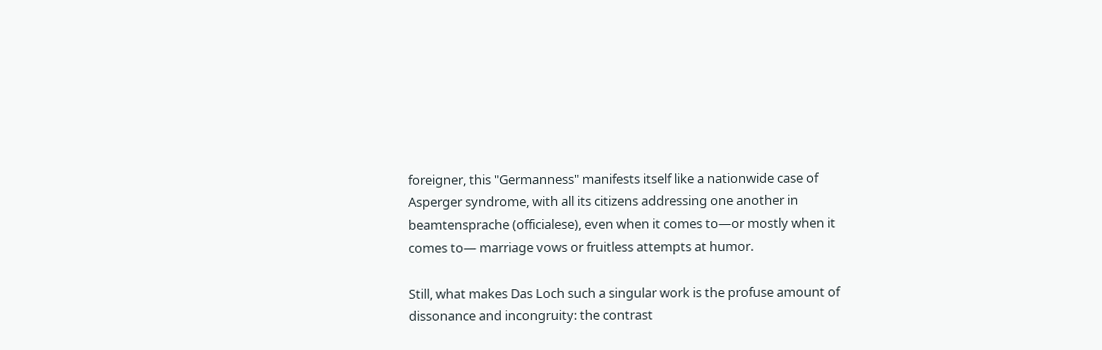foreigner, this "Germanness" manifests itself like a nationwide case of Asperger syndrome, with all its citizens addressing one another in beamtensprache (officialese), even when it comes to—or mostly when it comes to— marriage vows or fruitless attempts at humor.

Still, what makes Das Loch such a singular work is the profuse amount of dissonance and incongruity: the contrast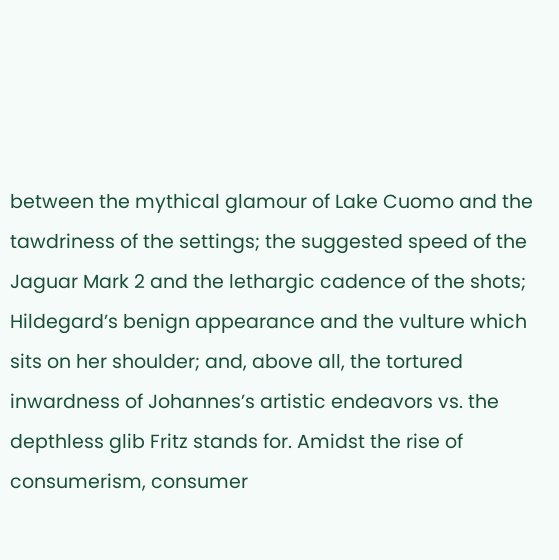between the mythical glamour of Lake Cuomo and the tawdriness of the settings; the suggested speed of the Jaguar Mark 2 and the lethargic cadence of the shots; Hildegard’s benign appearance and the vulture which sits on her shoulder; and, above all, the tortured inwardness of Johannes’s artistic endeavors vs. the depthless glib Fritz stands for. Amidst the rise of consumerism, consumer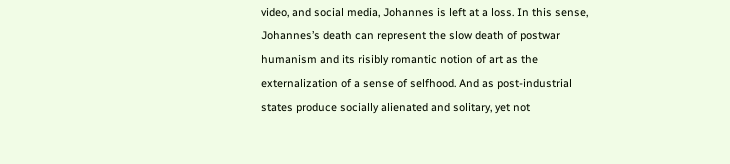video, and social media, Johannes is left at a loss. In this sense, Johannes’s death can represent the slow death of postwar humanism and its risibly romantic notion of art as the externalization of a sense of selfhood. And as post-industrial states produce socially alienated and solitary, yet not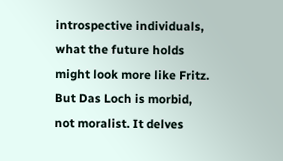introspective individuals, what the future holds might look more like Fritz. But Das Loch is morbid, not moralist. It delves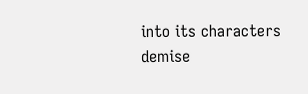into its characters demise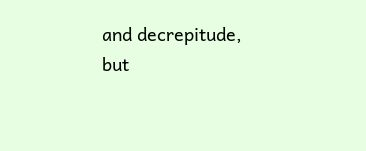and decrepitude, but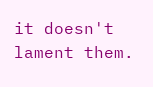it doesn't lament them.